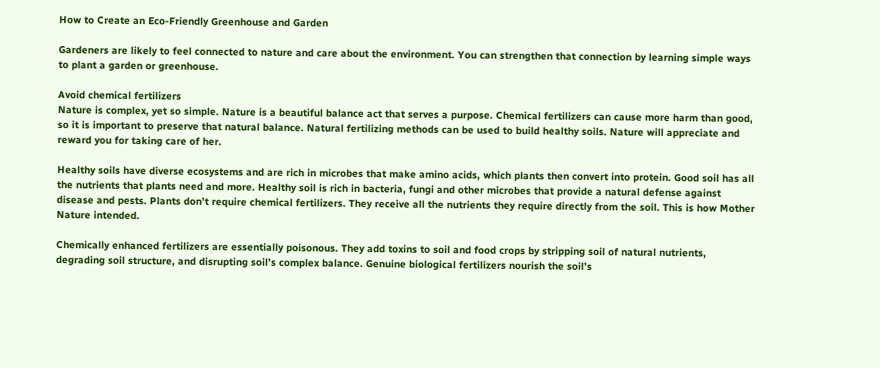How to Create an Eco-Friendly Greenhouse and Garden

Gardeners are likely to feel connected to nature and care about the environment. You can strengthen that connection by learning simple ways to plant a garden or greenhouse.

Avoid chemical fertilizers
Nature is complex, yet so simple. Nature is a beautiful balance act that serves a purpose. Chemical fertilizers can cause more harm than good, so it is important to preserve that natural balance. Natural fertilizing methods can be used to build healthy soils. Nature will appreciate and reward you for taking care of her.

Healthy soils have diverse ecosystems and are rich in microbes that make amino acids, which plants then convert into protein. Good soil has all the nutrients that plants need and more. Healthy soil is rich in bacteria, fungi and other microbes that provide a natural defense against disease and pests. Plants don’t require chemical fertilizers. They receive all the nutrients they require directly from the soil. This is how Mother Nature intended.

Chemically enhanced fertilizers are essentially poisonous. They add toxins to soil and food crops by stripping soil of natural nutrients, degrading soil structure, and disrupting soil’s complex balance. Genuine biological fertilizers nourish the soil’s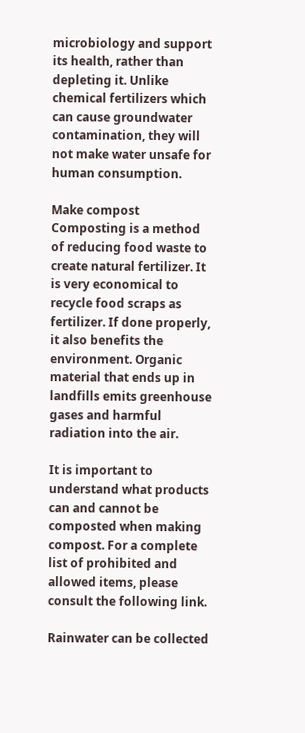microbiology and support its health, rather than depleting it. Unlike chemical fertilizers which can cause groundwater contamination, they will not make water unsafe for human consumption.

Make compost
Composting is a method of reducing food waste to create natural fertilizer. It is very economical to recycle food scraps as fertilizer. If done properly, it also benefits the environment. Organic material that ends up in landfills emits greenhouse gases and harmful radiation into the air.

It is important to understand what products can and cannot be composted when making compost. For a complete list of prohibited and allowed items, please consult the following link.

Rainwater can be collected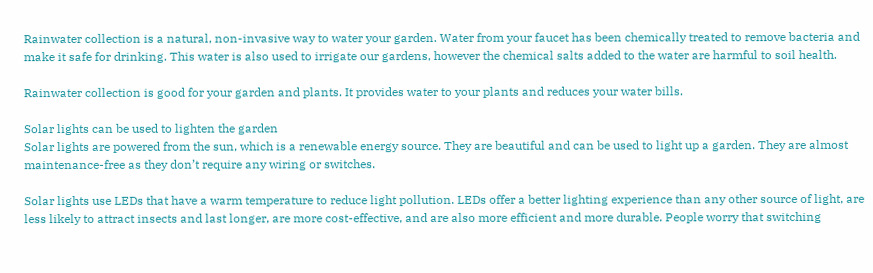Rainwater collection is a natural, non-invasive way to water your garden. Water from your faucet has been chemically treated to remove bacteria and make it safe for drinking. This water is also used to irrigate our gardens, however the chemical salts added to the water are harmful to soil health.

Rainwater collection is good for your garden and plants. It provides water to your plants and reduces your water bills.

Solar lights can be used to lighten the garden
Solar lights are powered from the sun, which is a renewable energy source. They are beautiful and can be used to light up a garden. They are almost maintenance-free as they don’t require any wiring or switches.

Solar lights use LEDs that have a warm temperature to reduce light pollution. LEDs offer a better lighting experience than any other source of light, are less likely to attract insects and last longer, are more cost-effective, and are also more efficient and more durable. People worry that switching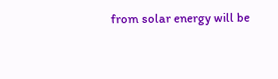from solar energy will be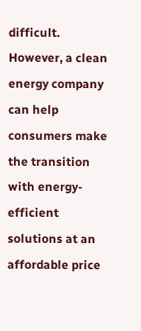difficult. However, a clean energy company can help consumers make the transition with energy-efficient solutions at an affordable price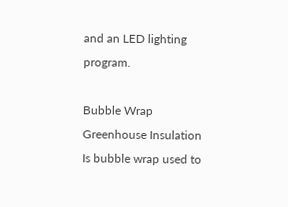and an LED lighting program.

Bubble Wrap Greenhouse Insulation
Is bubble wrap used to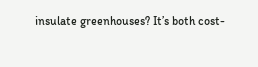insulate greenhouses? It’s both cost-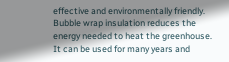effective and environmentally friendly. Bubble wrap insulation reduces the energy needed to heat the greenhouse. It can be used for many years and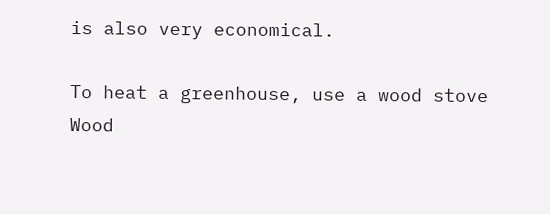is also very economical.

To heat a greenhouse, use a wood stove
Wood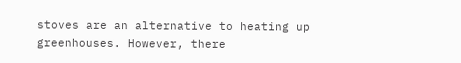stoves are an alternative to heating up greenhouses. However, there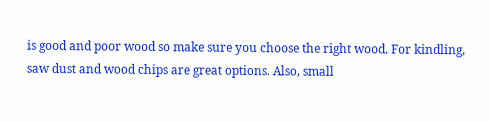is good and poor wood so make sure you choose the right wood. For kindling, saw dust and wood chips are great options. Also, small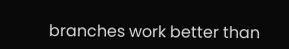branches work better than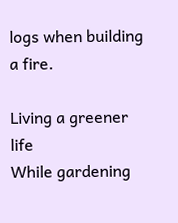logs when building a fire.

Living a greener life
While gardening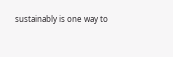sustainably is one way to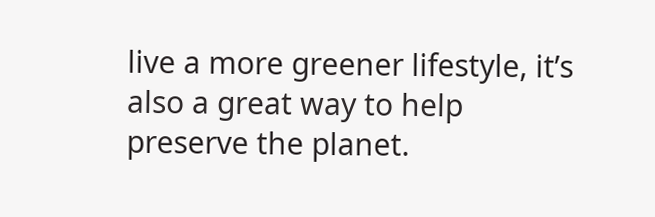live a more greener lifestyle, it’s also a great way to help preserve the planet.